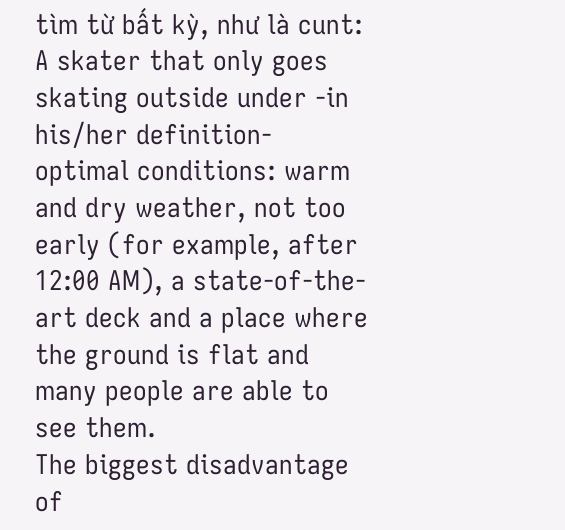tìm từ bất kỳ, như là cunt:
A skater that only goes skating outside under -in his/her definition- optimal conditions: warm and dry weather, not too early (for example, after 12:00 AM), a state-of-the-art deck and a place where the ground is flat and many people are able to see them.
The biggest disadvantage of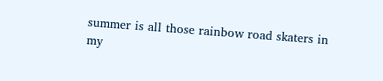summer is all those rainbow road skaters in my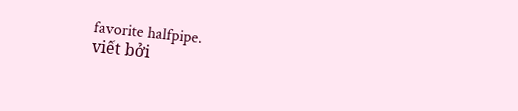favorite halfpipe.
viết bởi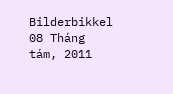Bilderbikkel 08 Tháng tám, 2011